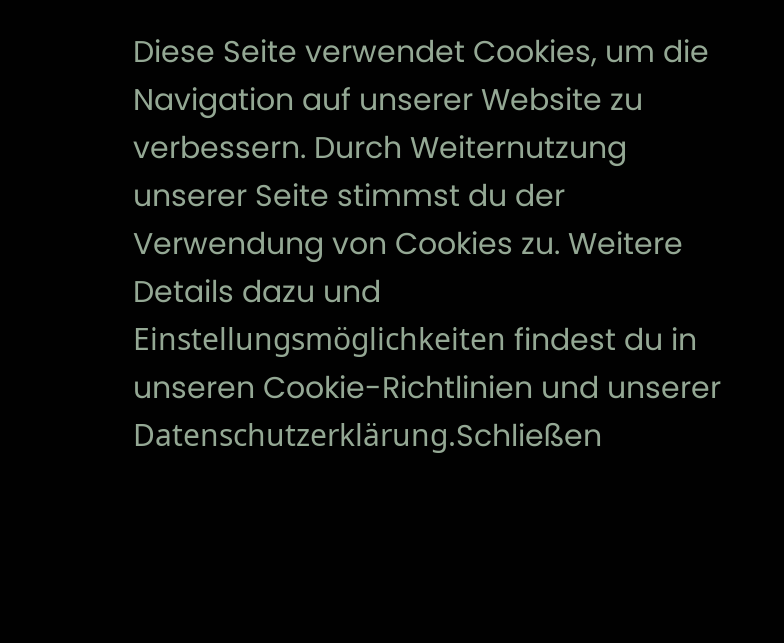Diese Seite verwendet Cookies, um die Navigation auf unserer Website zu verbessern. Durch Weiternutzung unserer Seite stimmst du der Verwendung von Cookies zu. Weitere Details dazu und Einstellungsmöglichkeiten findest du in unseren Cookie-Richtlinien und unserer Datenschutzerklärung.Schließen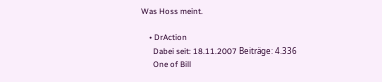Was Hoss meint.

    • DrAction
      Dabei seit: 18.11.2007 Beiträge: 4.336
      One of Bill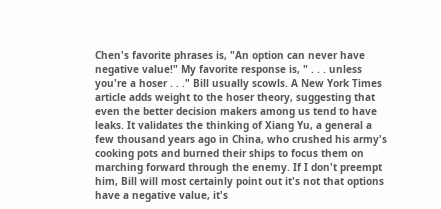Chen's favorite phrases is, "An option can never have negative value!" My favorite response is, " . . . unless you're a hoser . . ." Bill usually scowls. A New York Times article adds weight to the hoser theory, suggesting that even the better decision makers among us tend to have leaks. It validates the thinking of Xiang Yu, a general a few thousand years ago in China, who crushed his army's cooking pots and burned their ships to focus them on marching forward through the enemy. If I don't preempt him, Bill will most certainly point out it's not that options have a negative value, it's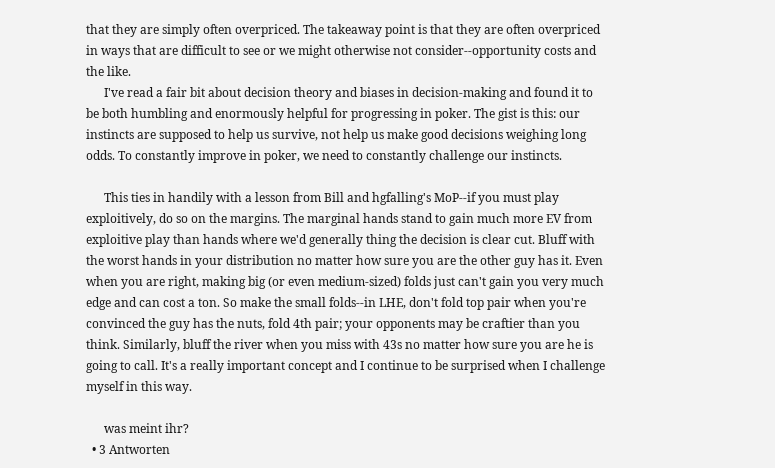that they are simply often overpriced. The takeaway point is that they are often overpriced in ways that are difficult to see or we might otherwise not consider--opportunity costs and the like.
      I've read a fair bit about decision theory and biases in decision-making and found it to be both humbling and enormously helpful for progressing in poker. The gist is this: our instincts are supposed to help us survive, not help us make good decisions weighing long odds. To constantly improve in poker, we need to constantly challenge our instincts.

      This ties in handily with a lesson from Bill and hgfalling's MoP--if you must play exploitively, do so on the margins. The marginal hands stand to gain much more EV from exploitive play than hands where we'd generally thing the decision is clear cut. Bluff with the worst hands in your distribution no matter how sure you are the other guy has it. Even when you are right, making big (or even medium-sized) folds just can't gain you very much edge and can cost a ton. So make the small folds--in LHE, don't fold top pair when you're convinced the guy has the nuts, fold 4th pair; your opponents may be craftier than you think. Similarly, bluff the river when you miss with 43s no matter how sure you are he is going to call. It's a really important concept and I continue to be surprised when I challenge myself in this way.

      was meint ihr?
  • 3 Antworten